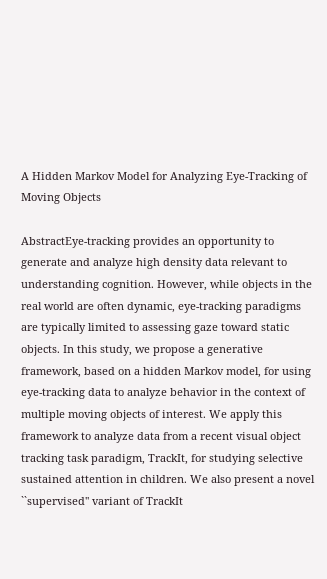A Hidden Markov Model for Analyzing Eye-Tracking of Moving Objects

AbstractEye-tracking provides an opportunity to generate and analyze high density data relevant to understanding cognition. However, while objects in the real world are often dynamic, eye-tracking paradigms are typically limited to assessing gaze toward static objects. In this study, we propose a generative framework, based on a hidden Markov model, for using eye-tracking data to analyze behavior in the context of multiple moving objects of interest. We apply this framework to analyze data from a recent visual object tracking task paradigm, TrackIt, for studying selective sustained attention in children. We also present a novel ``supervised'' variant of TrackIt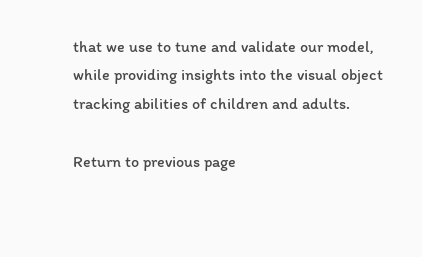that we use to tune and validate our model, while providing insights into the visual object tracking abilities of children and adults.

Return to previous page